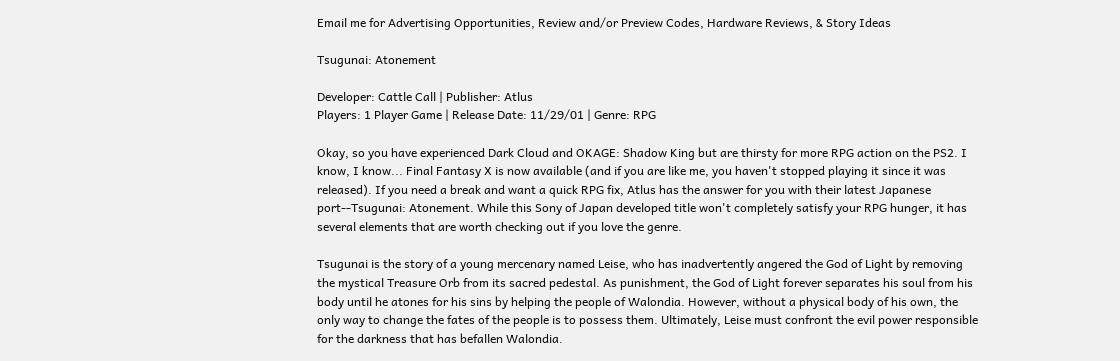Email me for Advertising Opportunities, Review and/or Preview Codes, Hardware Reviews, & Story Ideas

Tsugunai: Atonement

Developer: Cattle Call | Publisher: Atlus
Players: 1 Player Game | Release Date: 11/29/01 | Genre: RPG

Okay, so you have experienced Dark Cloud and OKAGE: Shadow King but are thirsty for more RPG action on the PS2. I know, I know... Final Fantasy X is now available (and if you are like me, you haven't stopped playing it since it was released). If you need a break and want a quick RPG fix, Atlus has the answer for you with their latest Japanese port--Tsugunai: Atonement. While this Sony of Japan developed title won't completely satisfy your RPG hunger, it has several elements that are worth checking out if you love the genre.

Tsugunai is the story of a young mercenary named Leise, who has inadvertently angered the God of Light by removing the mystical Treasure Orb from its sacred pedestal. As punishment, the God of Light forever separates his soul from his body until he atones for his sins by helping the people of Walondia. However, without a physical body of his own, the only way to change the fates of the people is to possess them. Ultimately, Leise must confront the evil power responsible for the darkness that has befallen Walondia.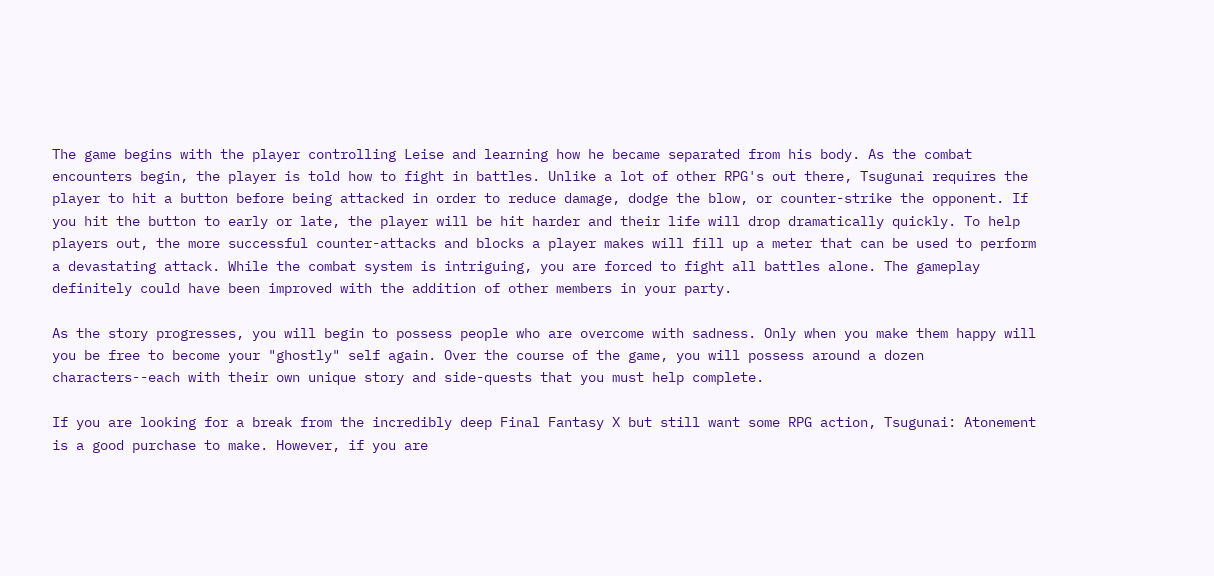The game begins with the player controlling Leise and learning how he became separated from his body. As the combat encounters begin, the player is told how to fight in battles. Unlike a lot of other RPG's out there, Tsugunai requires the player to hit a button before being attacked in order to reduce damage, dodge the blow, or counter-strike the opponent. If you hit the button to early or late, the player will be hit harder and their life will drop dramatically quickly. To help players out, the more successful counter-attacks and blocks a player makes will fill up a meter that can be used to perform a devastating attack. While the combat system is intriguing, you are forced to fight all battles alone. The gameplay definitely could have been improved with the addition of other members in your party.

As the story progresses, you will begin to possess people who are overcome with sadness. Only when you make them happy will you be free to become your "ghostly" self again. Over the course of the game, you will possess around a dozen characters--each with their own unique story and side-quests that you must help complete.

If you are looking for a break from the incredibly deep Final Fantasy X but still want some RPG action, Tsugunai: Atonement is a good purchase to make. However, if you are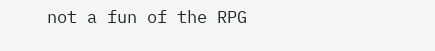not a fun of the RPG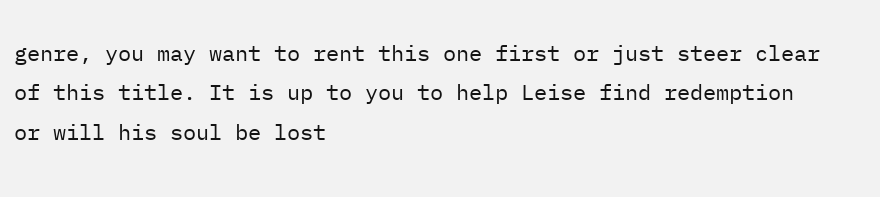genre, you may want to rent this one first or just steer clear of this title. It is up to you to help Leise find redemption or will his soul be lost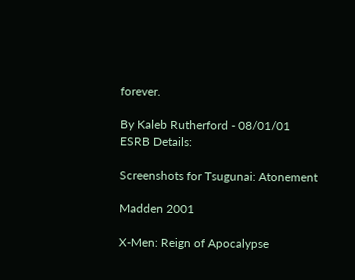forever.

By Kaleb Rutherford - 08/01/01
ESRB Details:

Screenshots for Tsugunai: Atonement

Madden 2001

X-Men: Reign of Apocalypse